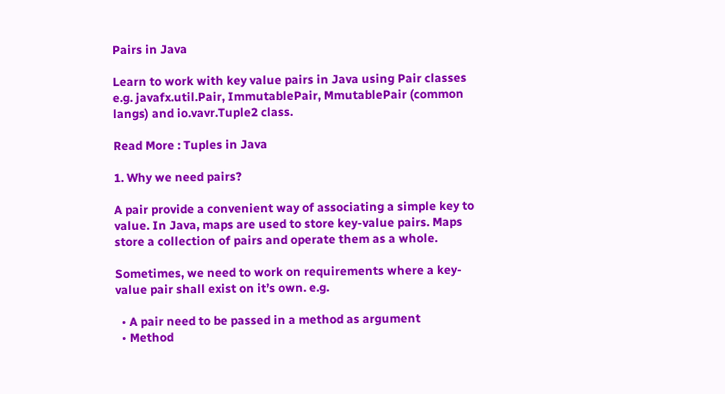Pairs in Java

Learn to work with key value pairs in Java using Pair classes e.g. javafx.util.Pair, ImmutablePair, MmutablePair (common langs) and io.vavr.Tuple2 class.

Read More : Tuples in Java

1. Why we need pairs?

A pair provide a convenient way of associating a simple key to value. In Java, maps are used to store key-value pairs. Maps store a collection of pairs and operate them as a whole.

Sometimes, we need to work on requirements where a key-value pair shall exist on it’s own. e.g.

  • A pair need to be passed in a method as argument
  • Method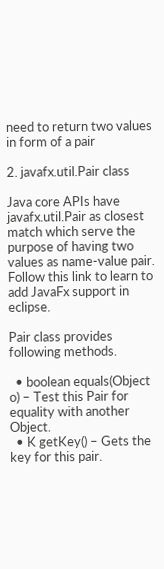need to return two values in form of a pair

2. javafx.util.Pair class

Java core APIs have javafx.util.Pair as closest match which serve the purpose of having two values as name-value pair. Follow this link to learn to add JavaFx support in eclipse.

Pair class provides following methods.

  • boolean equals(Object o) – Test this Pair for equality with another Object.
  • K getKey() – Gets the key for this pair.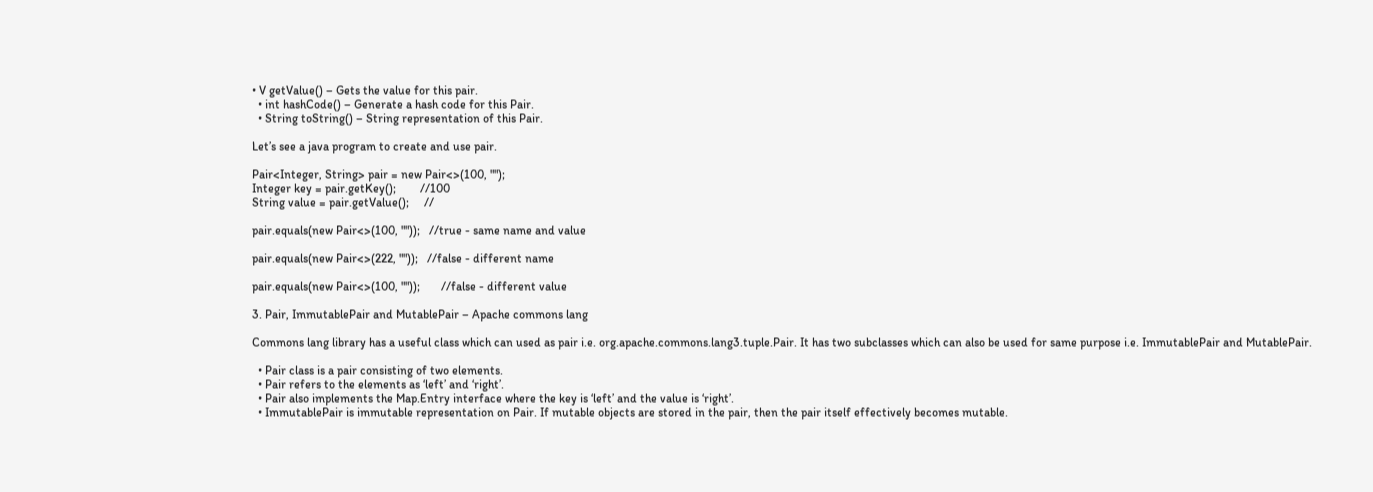• V getValue() – Gets the value for this pair.
  • int hashCode() – Generate a hash code for this Pair.
  • String toString() – String representation of this Pair.

Let’s see a java program to create and use pair.

Pair<Integer, String> pair = new Pair<>(100, "");
Integer key = pair.getKey();        //100
String value = pair.getValue();     //

pair.equals(new Pair<>(100, ""));   //true - same name and value

pair.equals(new Pair<>(222, ""));   //false - different name

pair.equals(new Pair<>(100, ""));       //false - different value

3. Pair, ImmutablePair and MutablePair – Apache commons lang

Commons lang library has a useful class which can used as pair i.e. org.apache.commons.lang3.tuple.Pair. It has two subclasses which can also be used for same purpose i.e. ImmutablePair and MutablePair.

  • Pair class is a pair consisting of two elements.
  • Pair refers to the elements as ‘left’ and ‘right’.
  • Pair also implements the Map.Entry interface where the key is ‘left’ and the value is ‘right’.
  • ImmutablePair is immutable representation on Pair. If mutable objects are stored in the pair, then the pair itself effectively becomes mutable.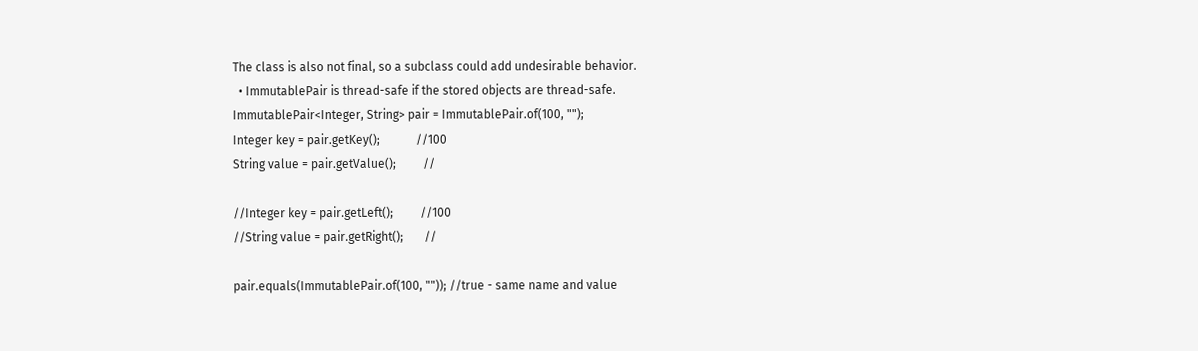The class is also not final, so a subclass could add undesirable behavior.
  • ImmutablePair is thread-safe if the stored objects are thread-safe.
ImmutablePair<Integer, String> pair = ImmutablePair.of(100, "");
Integer key = pair.getKey();            //100
String value = pair.getValue();         //

//Integer key = pair.getLeft();         //100
//String value = pair.getRight();       //

pair.equals(ImmutablePair.of(100, "")); //true - same name and value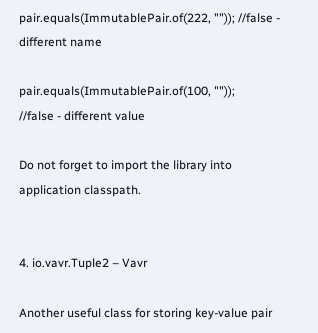pair.equals(ImmutablePair.of(222, "")); //false - different name

pair.equals(ImmutablePair.of(100, ""));     //false - different value

Do not forget to import the library into application classpath.


4. io.vavr.Tuple2 – Vavr

Another useful class for storing key-value pair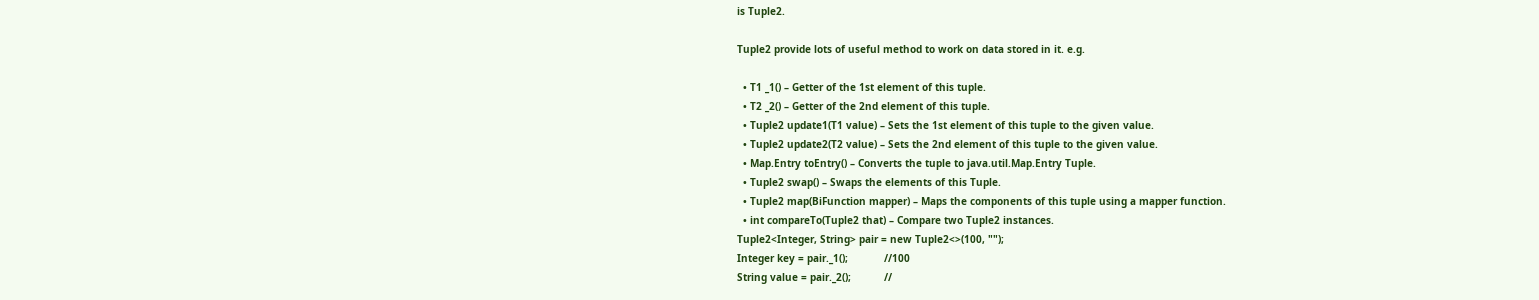is Tuple2.

Tuple2 provide lots of useful method to work on data stored in it. e.g.

  • T1 _1() – Getter of the 1st element of this tuple.
  • T2 _2() – Getter of the 2nd element of this tuple.
  • Tuple2 update1(T1 value) – Sets the 1st element of this tuple to the given value.
  • Tuple2 update2(T2 value) – Sets the 2nd element of this tuple to the given value.
  • Map.Entry toEntry() – Converts the tuple to java.util.Map.Entry Tuple.
  • Tuple2 swap() – Swaps the elements of this Tuple.
  • Tuple2 map(BiFunction mapper) – Maps the components of this tuple using a mapper function.
  • int compareTo(Tuple2 that) – Compare two Tuple2 instances.
Tuple2<Integer, String> pair = new Tuple2<>(100, "");
Integer key = pair._1();            //100
String value = pair._2();           //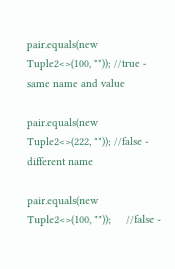pair.equals(new Tuple2<>(100, "")); //true - same name and value

pair.equals(new Tuple2<>(222, "")); //false - different name

pair.equals(new Tuple2<>(100, ""));     //false -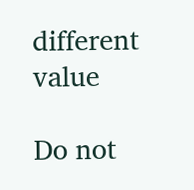different value

Do not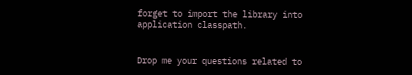forget to import the library into application classpath.


Drop me your questions related to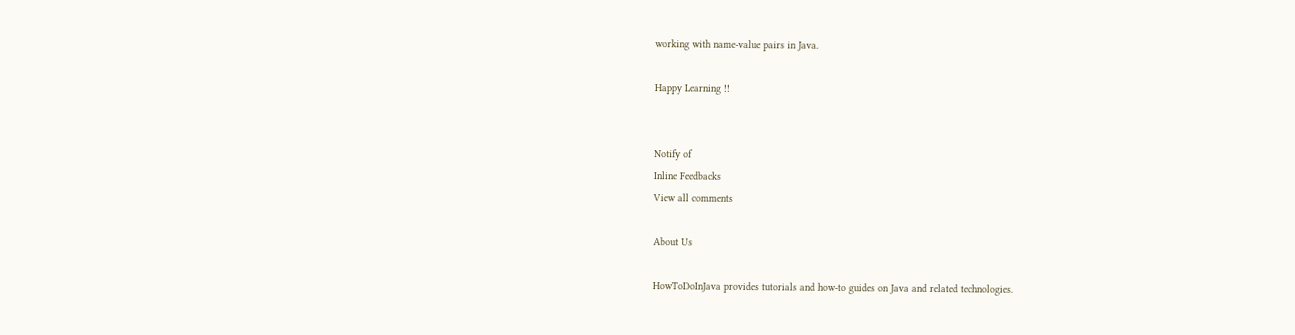working with name-value pairs in Java.

Happy Learning !!


Notify of
Inline Feedbacks
View all comments

About Us

HowToDoInJava provides tutorials and how-to guides on Java and related technologies.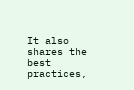It also shares the best practices,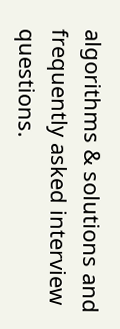algorithms & solutions and frequently asked interview questions.